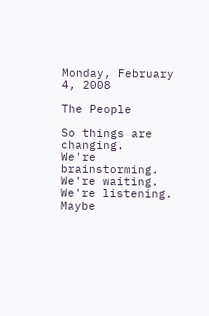Monday, February 4, 2008

The People

So things are changing.
We're brainstorming.
We're waiting.
We're listening.
Maybe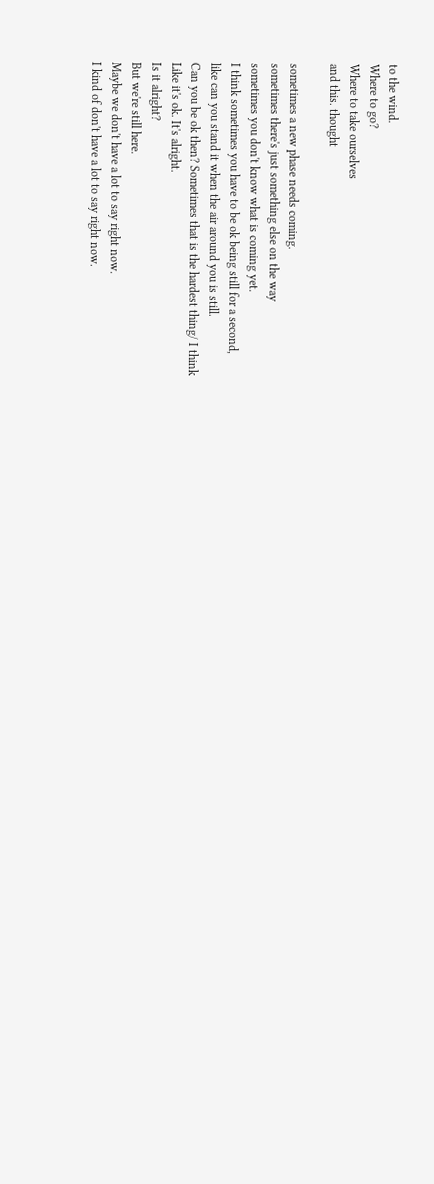to the wind.
Where to go?
Where to take ourselves
and this. thought

sometimes a new phase needs coming.
sometimes there's just something else on the way
sometimes you don't know what is coming yet.
I think sometimes you have to be ok being still for a second,
like can you stand it when the air around you is still.
Can you be ok then? Sometimes that is the hardest thing/ I think
Like it's ok. It's alright.
Is it alright?
But we're still here.
Maybe we don't have a lot to say right now.
I kind of don't have a lot to say right now.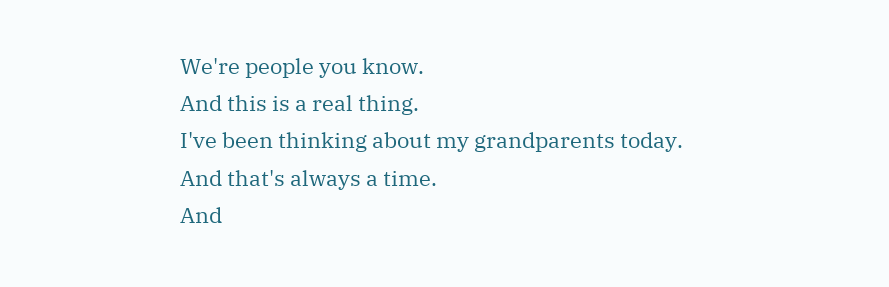We're people you know.
And this is a real thing.
I've been thinking about my grandparents today.
And that's always a time.
And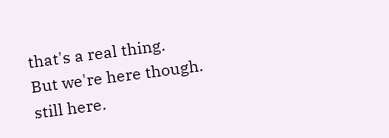that's a real thing.
But we're here though.
still here.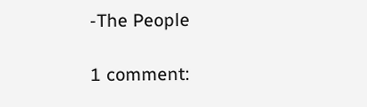-The People

1 comment: